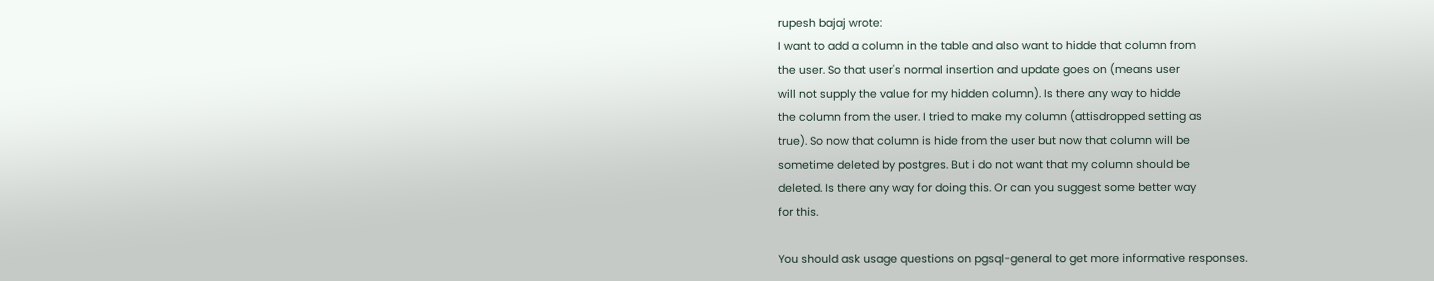rupesh bajaj wrote:
I want to add a column in the table and also want to hidde that column from
the user. So that user's normal insertion and update goes on (means user
will not supply the value for my hidden column). Is there any way to hidde
the column from the user. I tried to make my column (attisdropped setting as
true). So now that column is hide from the user but now that column will be
sometime deleted by postgres. But i do not want that my column should be
deleted. Is there any way for doing this. Or can you suggest some better way
for this.

You should ask usage questions on pgsql-general to get more informative responses.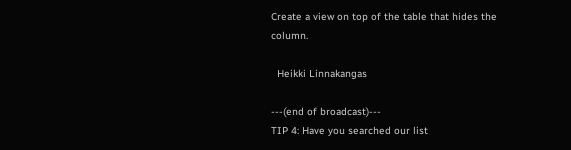Create a view on top of the table that hides the column.

  Heikki Linnakangas

---(end of broadcast)---
TIP 4: Have you searched our list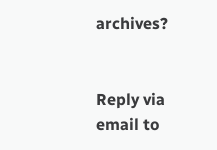archives?


Reply via email to